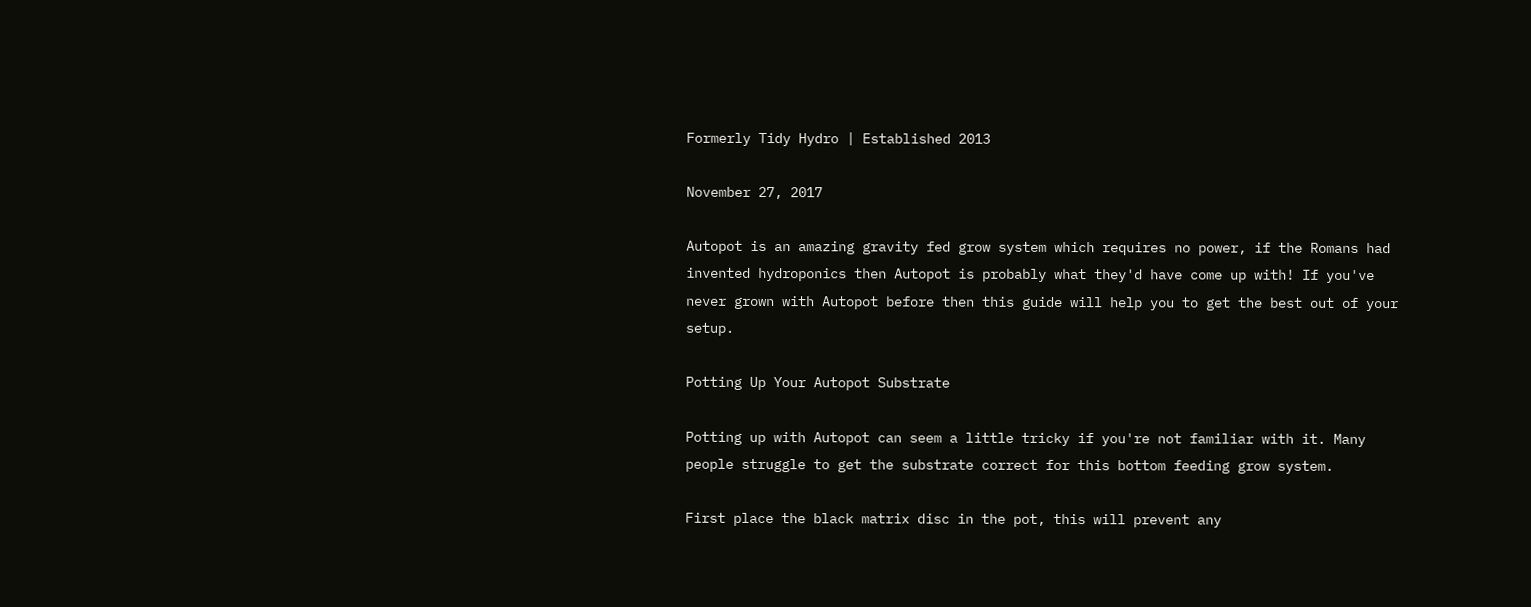Formerly Tidy Hydro | Established 2013

November 27, 2017

Autopot is an amazing gravity fed grow system which requires no power, if the Romans had invented hydroponics then Autopot is probably what they'd have come up with! If you've never grown with Autopot before then this guide will help you to get the best out of your setup.

Potting Up Your Autopot Substrate

Potting up with Autopot can seem a little tricky if you're not familiar with it. Many people struggle to get the substrate correct for this bottom feeding grow system.

First place the black matrix disc in the pot, this will prevent any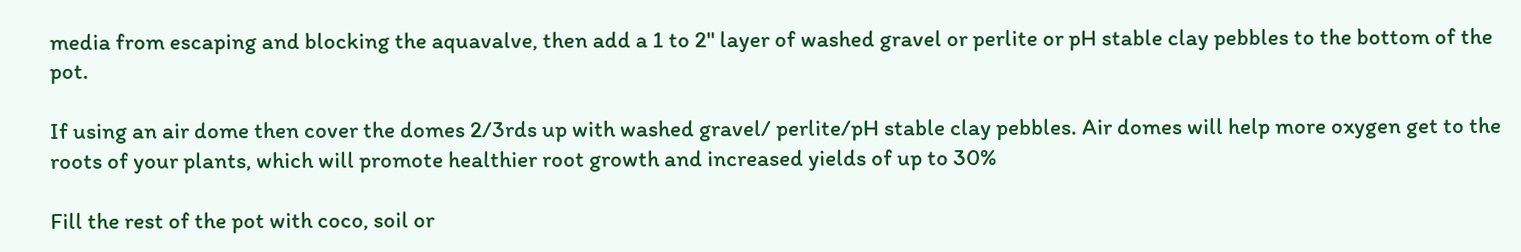media from escaping and blocking the aquavalve, then add a 1 to 2" layer of washed gravel or perlite or pH stable clay pebbles to the bottom of the pot.

If using an air dome then cover the domes 2/3rds up with washed gravel/ perlite/pH stable clay pebbles. Air domes will help more oxygen get to the roots of your plants, which will promote healthier root growth and increased yields of up to 30%

Fill the rest of the pot with coco, soil or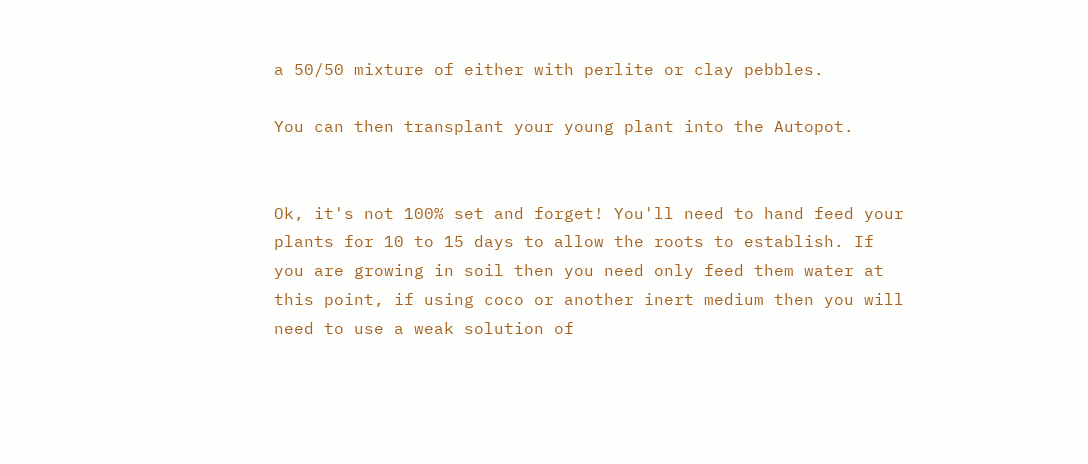a 50/50 mixture of either with perlite or clay pebbles.

You can then transplant your young plant into the Autopot.


Ok, it's not 100% set and forget! You'll need to hand feed your plants for 10 to 15 days to allow the roots to establish. If you are growing in soil then you need only feed them water at this point, if using coco or another inert medium then you will need to use a weak solution of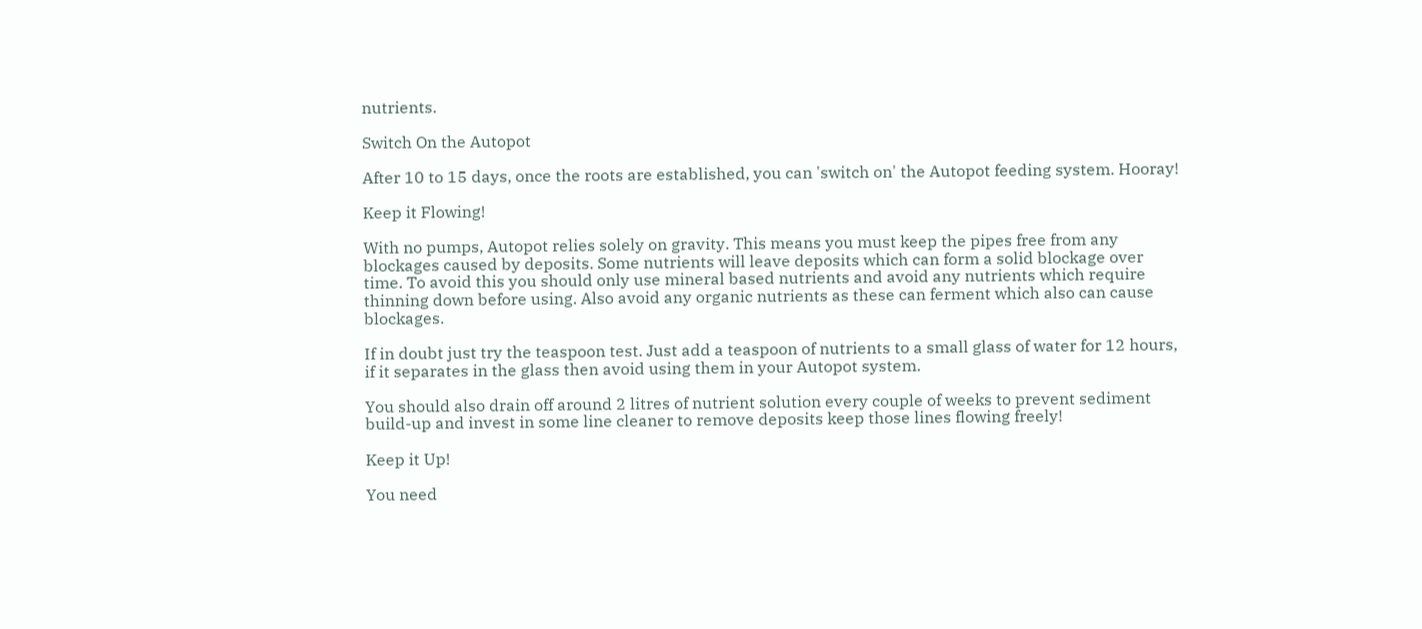nutrients.

Switch On the Autopot

After 10 to 15 days, once the roots are established, you can 'switch on' the Autopot feeding system. Hooray!

Keep it Flowing!

With no pumps, Autopot relies solely on gravity. This means you must keep the pipes free from any blockages caused by deposits. Some nutrients will leave deposits which can form a solid blockage over time. To avoid this you should only use mineral based nutrients and avoid any nutrients which require thinning down before using. Also avoid any organic nutrients as these can ferment which also can cause blockages.

If in doubt just try the teaspoon test. Just add a teaspoon of nutrients to a small glass of water for 12 hours, if it separates in the glass then avoid using them in your Autopot system.

You should also drain off around 2 litres of nutrient solution every couple of weeks to prevent sediment build-up and invest in some line cleaner to remove deposits keep those lines flowing freely!

Keep it Up!

You need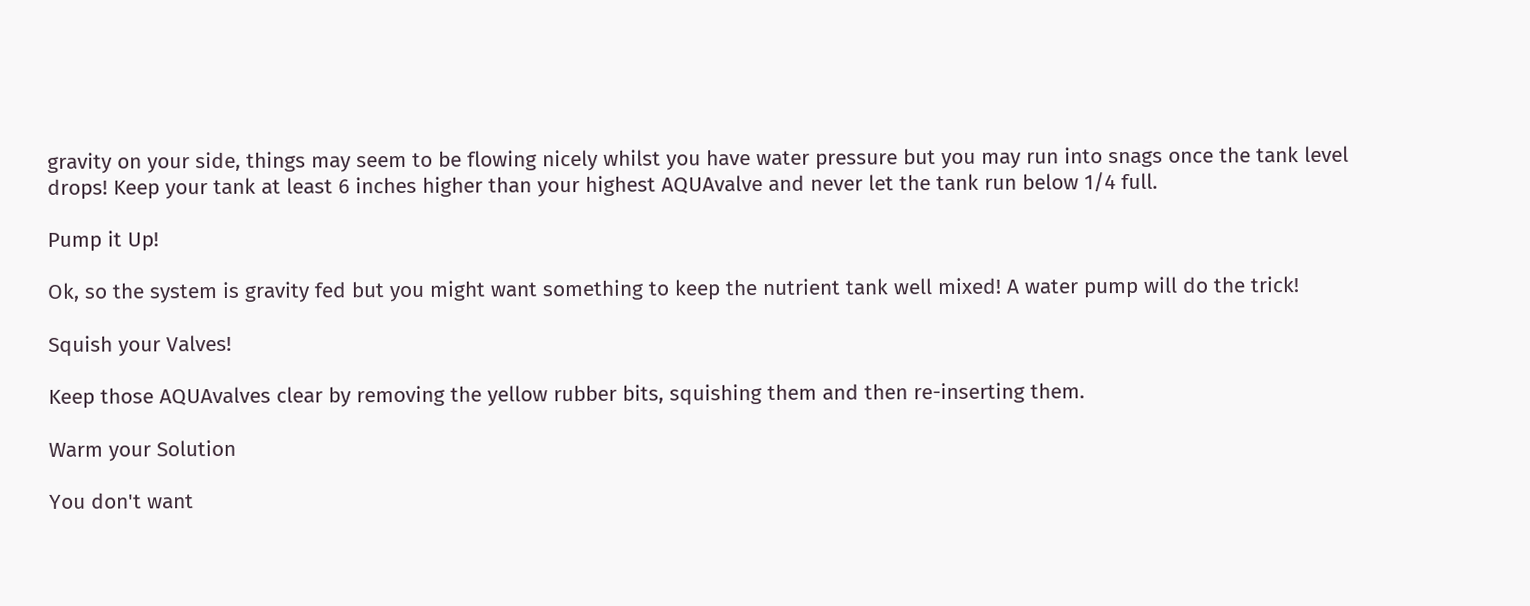gravity on your side, things may seem to be flowing nicely whilst you have water pressure but you may run into snags once the tank level drops! Keep your tank at least 6 inches higher than your highest AQUAvalve and never let the tank run below 1/4 full.

Pump it Up!

Ok, so the system is gravity fed but you might want something to keep the nutrient tank well mixed! A water pump will do the trick!

Squish your Valves!

Keep those AQUAvalves clear by removing the yellow rubber bits, squishing them and then re-inserting them.

Warm your Solution

You don't want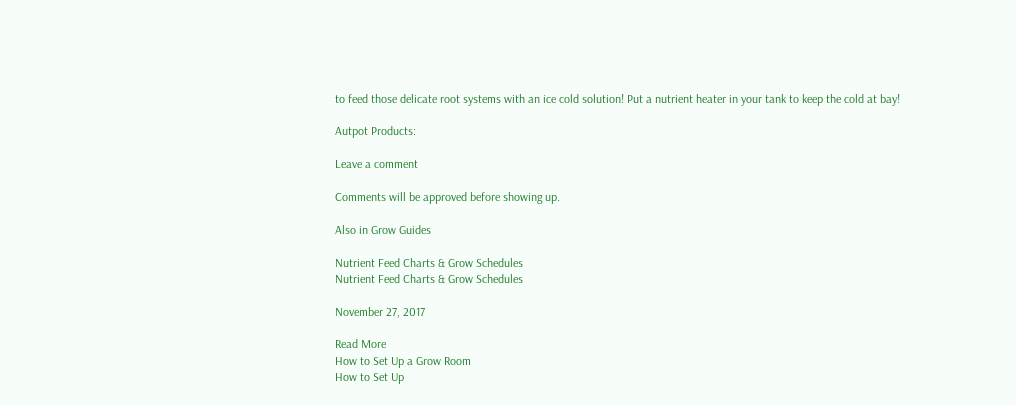to feed those delicate root systems with an ice cold solution! Put a nutrient heater in your tank to keep the cold at bay!

Autpot Products:

Leave a comment

Comments will be approved before showing up.

Also in Grow Guides

Nutrient Feed Charts & Grow Schedules
Nutrient Feed Charts & Grow Schedules

November 27, 2017

Read More
How to Set Up a Grow Room
How to Set Up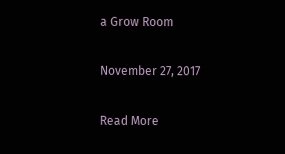a Grow Room

November 27, 2017

Read More